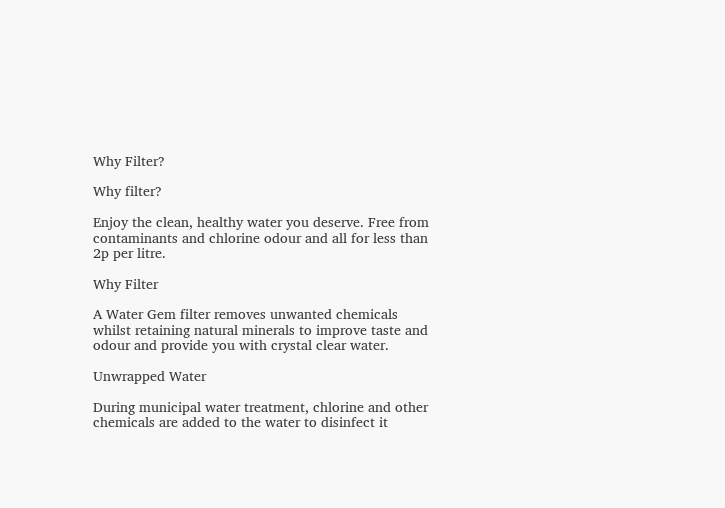Why Filter?

Why filter?

Enjoy the clean, healthy water you deserve. Free from contaminants and chlorine odour and all for less than 2p per litre.

Why Filter

A Water Gem filter removes unwanted chemicals whilst retaining natural minerals to improve taste and odour and provide you with crystal clear water.

Unwrapped Water

During municipal water treatment, chlorine and other chemicals are added to the water to disinfect it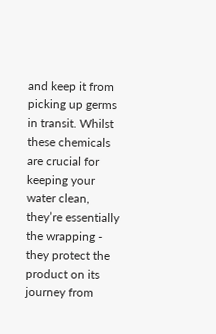and keep it from picking up germs in transit. Whilst these chemicals are crucial for keeping your water clean, they’re essentially the wrapping - they protect the product on its journey from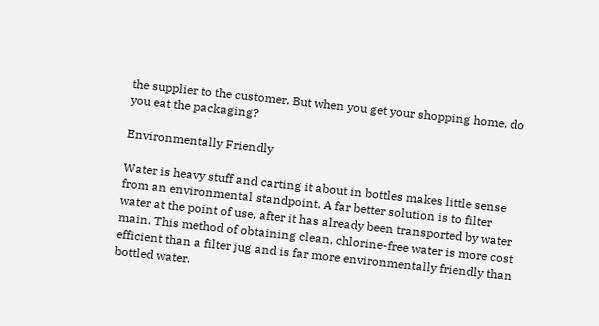the supplier to the customer. But when you get your shopping home, do you eat the packaging?

Environmentally Friendly

Water is heavy stuff and carting it about in bottles makes little sense from an environmental standpoint. A far better solution is to filter water at the point of use, after it has already been transported by water main. This method of obtaining clean, chlorine-free water is more cost efficient than a filter jug and is far more environmentally friendly than bottled water.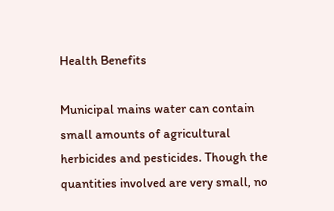Health Benefits

Municipal mains water can contain small amounts of agricultural herbicides and pesticides. Though the quantities involved are very small, no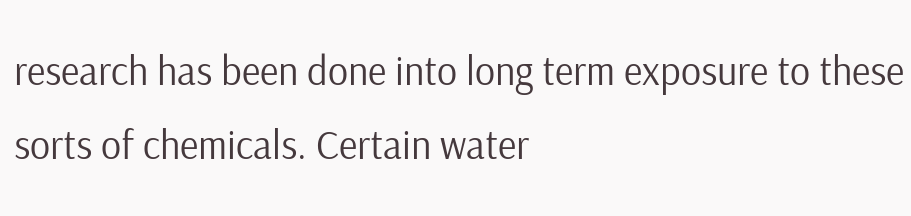research has been done into long term exposure to these sorts of chemicals. Certain water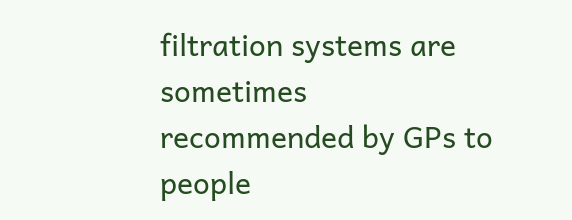filtration systems are sometimes recommended by GPs to people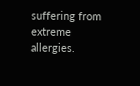suffering from extreme allergies.